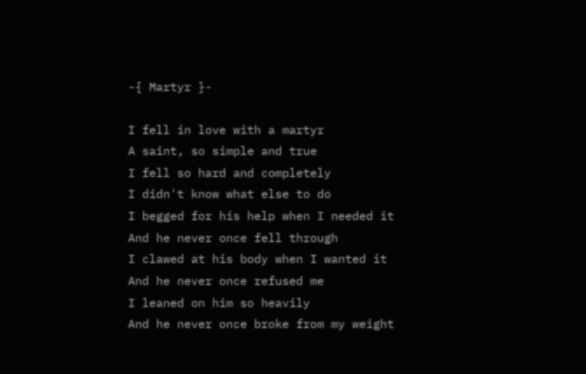-{ Martyr }-

I fell in love with a martyr
A saint, so simple and true
I fell so hard and completely
I didn't know what else to do
I begged for his help when I needed it
And he never once fell through
I clawed at his body when I wanted it
And he never once refused me
I leaned on him so heavily
And he never once broke from my weight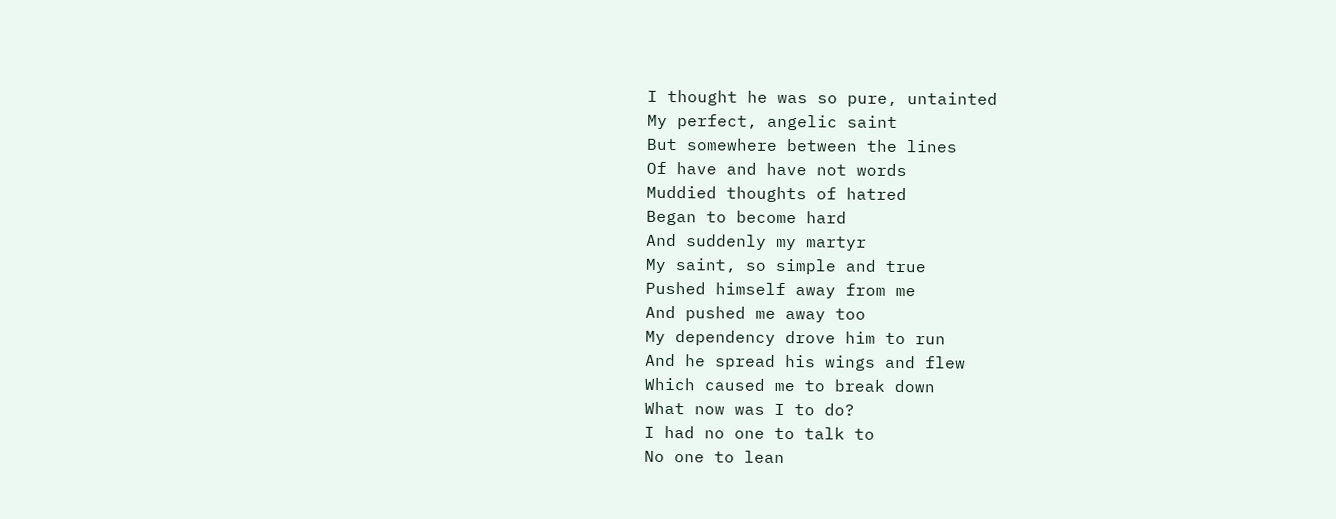I thought he was so pure, untainted
My perfect, angelic saint
But somewhere between the lines
Of have and have not words
Muddied thoughts of hatred
Began to become hard
And suddenly my martyr
My saint, so simple and true
Pushed himself away from me
And pushed me away too
My dependency drove him to run
And he spread his wings and flew
Which caused me to break down
What now was I to do?
I had no one to talk to
No one to lean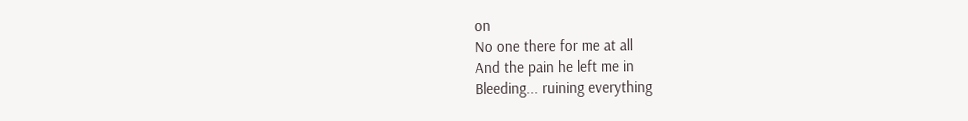on
No one there for me at all
And the pain he left me in
Bleeding... ruining everything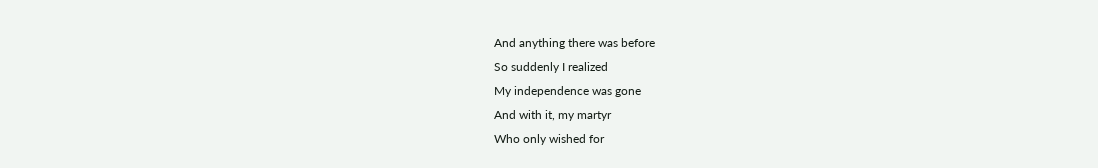And anything there was before
So suddenly I realized
My independence was gone
And with it, my martyr
Who only wished for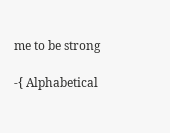me to be strong

-{ Alphabetical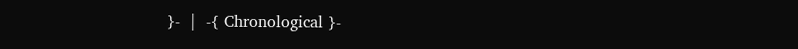}-  |  -{ Chronological }-